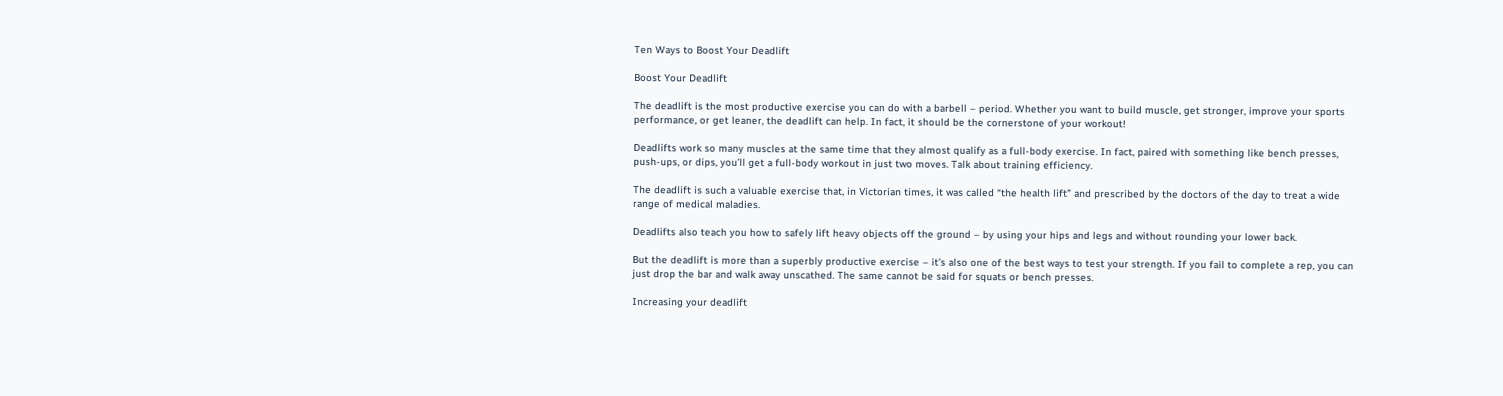Ten Ways to Boost Your Deadlift

Boost Your Deadlift

The deadlift is the most productive exercise you can do with a barbell – period. Whether you want to build muscle, get stronger, improve your sports performance, or get leaner, the deadlift can help. In fact, it should be the cornerstone of your workout!

Deadlifts work so many muscles at the same time that they almost qualify as a full-body exercise. In fact, paired with something like bench presses, push-ups, or dips, you’ll get a full-body workout in just two moves. Talk about training efficiency.

The deadlift is such a valuable exercise that, in Victorian times, it was called “the health lift” and prescribed by the doctors of the day to treat a wide range of medical maladies.

Deadlifts also teach you how to safely lift heavy objects off the ground – by using your hips and legs and without rounding your lower back.

But the deadlift is more than a superbly productive exercise – it’s also one of the best ways to test your strength. If you fail to complete a rep, you can just drop the bar and walk away unscathed. The same cannot be said for squats or bench presses.

Increasing your deadlift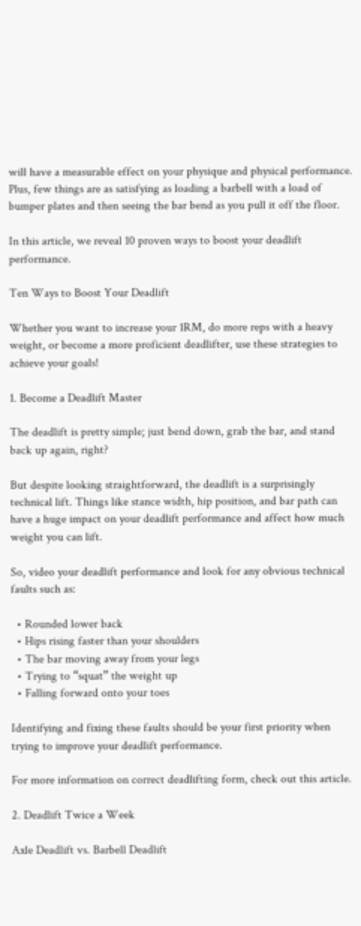will have a measurable effect on your physique and physical performance. Plus, few things are as satisfying as loading a barbell with a load of bumper plates and then seeing the bar bend as you pull it off the floor.

In this article, we reveal 10 proven ways to boost your deadlift performance.

Ten Ways to Boost Your Deadlift

Whether you want to increase your 1RM, do more reps with a heavy weight, or become a more proficient deadlifter, use these strategies to achieve your goals!

1. Become a Deadlift Master

The deadlift is pretty simple; just bend down, grab the bar, and stand back up again, right?

But despite looking straightforward, the deadlift is a surprisingly technical lift. Things like stance width, hip position, and bar path can have a huge impact on your deadlift performance and affect how much weight you can lift.

So, video your deadlift performance and look for any obvious technical faults such as:

  • Rounded lower back
  • Hips rising faster than your shoulders
  • The bar moving away from your legs
  • Trying to “squat” the weight up
  • Falling forward onto your toes

Identifying and fixing these faults should be your first priority when trying to improve your deadlift performance.

For more information on correct deadlifting form, check out this article.

2. Deadlift Twice a Week

Axle Deadlift vs. Barbell Deadlift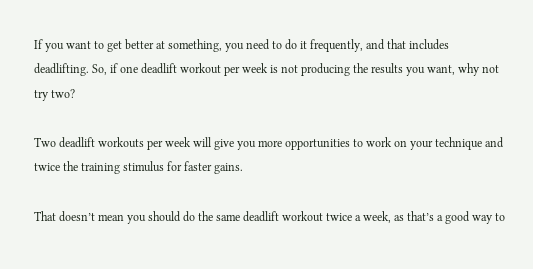If you want to get better at something, you need to do it frequently, and that includes deadlifting. So, if one deadlift workout per week is not producing the results you want, why not try two?

Two deadlift workouts per week will give you more opportunities to work on your technique and twice the training stimulus for faster gains.

That doesn’t mean you should do the same deadlift workout twice a week, as that’s a good way to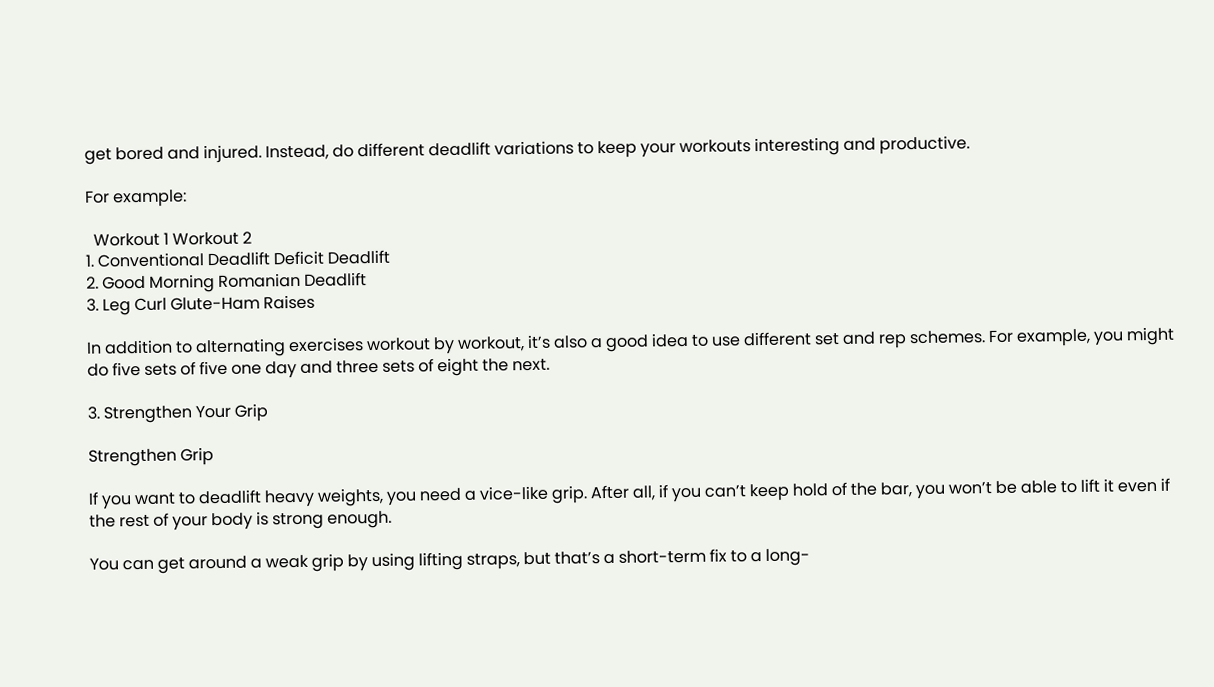get bored and injured. Instead, do different deadlift variations to keep your workouts interesting and productive.

For example:

  Workout 1 Workout 2
1. Conventional Deadlift Deficit Deadlift
2. Good Morning Romanian Deadlift
3. Leg Curl Glute-Ham Raises

In addition to alternating exercises workout by workout, it’s also a good idea to use different set and rep schemes. For example, you might do five sets of five one day and three sets of eight the next.

3. Strengthen Your Grip

Strengthen Grip

If you want to deadlift heavy weights, you need a vice-like grip. After all, if you can’t keep hold of the bar, you won’t be able to lift it even if the rest of your body is strong enough.

You can get around a weak grip by using lifting straps, but that’s a short-term fix to a long-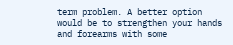term problem. A better option would be to strengthen your hands and forearms with some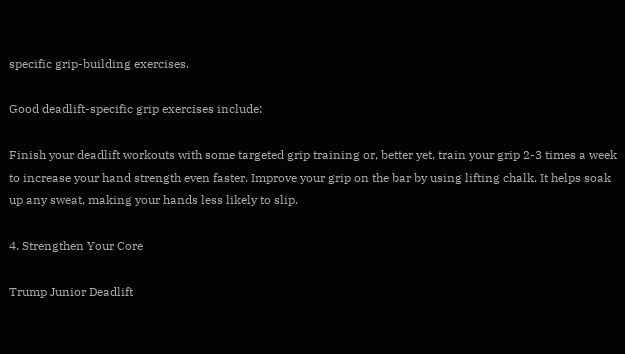specific grip-building exercises.

Good deadlift-specific grip exercises include:

Finish your deadlift workouts with some targeted grip training or, better yet, train your grip 2-3 times a week to increase your hand strength even faster. Improve your grip on the bar by using lifting chalk. It helps soak up any sweat, making your hands less likely to slip.

4. Strengthen Your Core

Trump Junior Deadlift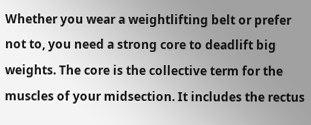Whether you wear a weightlifting belt or prefer not to, you need a strong core to deadlift big weights. The core is the collective term for the muscles of your midsection. It includes the rectus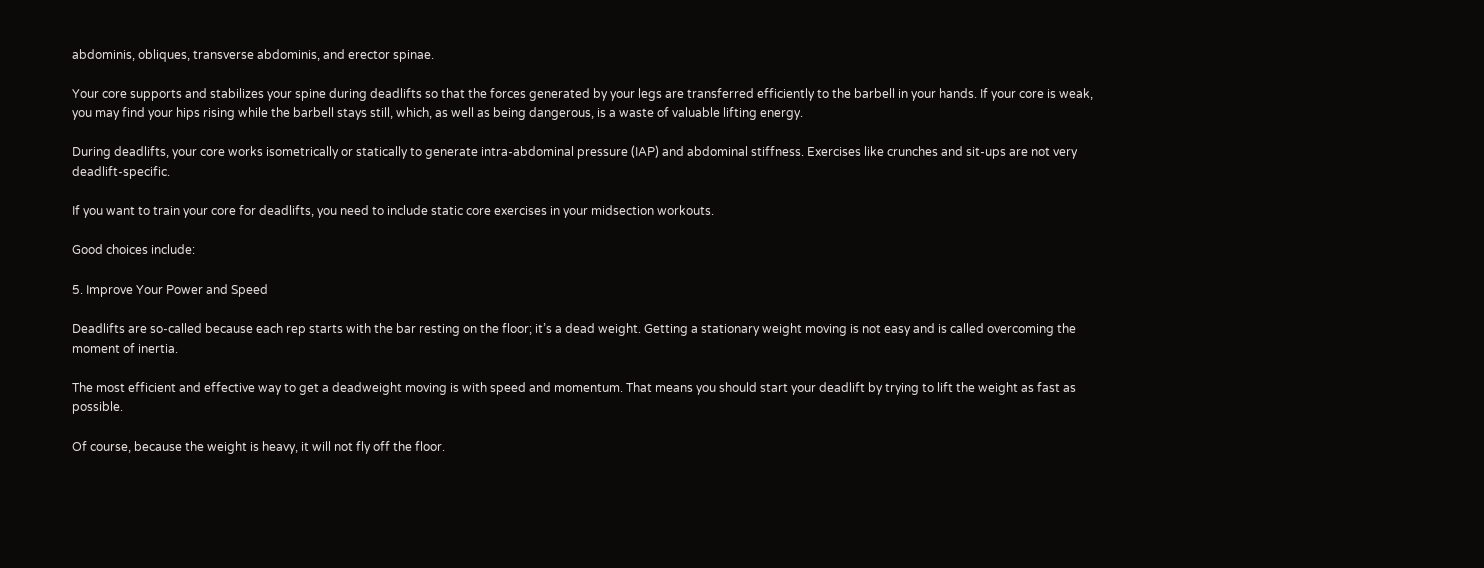abdominis, obliques, transverse abdominis, and erector spinae.

Your core supports and stabilizes your spine during deadlifts so that the forces generated by your legs are transferred efficiently to the barbell in your hands. If your core is weak, you may find your hips rising while the barbell stays still, which, as well as being dangerous, is a waste of valuable lifting energy.

During deadlifts, your core works isometrically or statically to generate intra-abdominal pressure (IAP) and abdominal stiffness. Exercises like crunches and sit-ups are not very deadlift-specific.

If you want to train your core for deadlifts, you need to include static core exercises in your midsection workouts.

Good choices include:

5. Improve Your Power and Speed

Deadlifts are so-called because each rep starts with the bar resting on the floor; it’s a dead weight. Getting a stationary weight moving is not easy and is called overcoming the moment of inertia.

The most efficient and effective way to get a deadweight moving is with speed and momentum. That means you should start your deadlift by trying to lift the weight as fast as possible.

Of course, because the weight is heavy, it will not fly off the floor.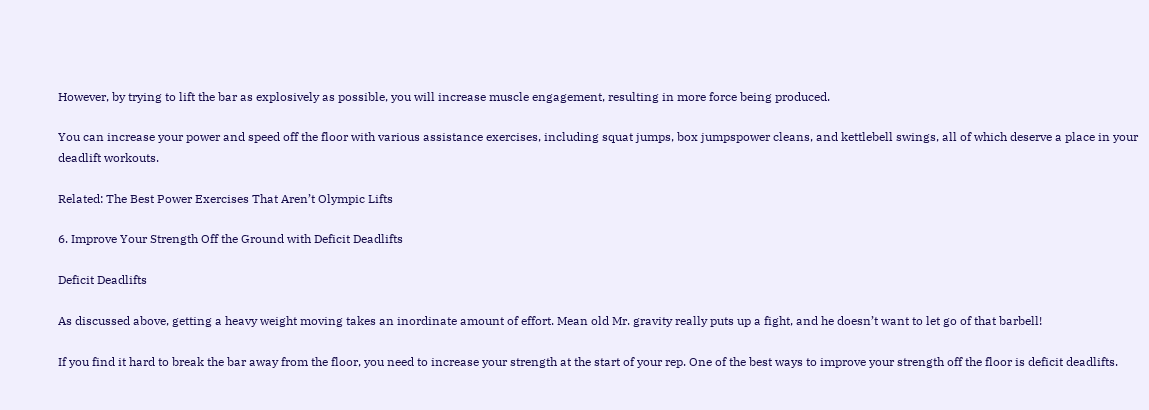However, by trying to lift the bar as explosively as possible, you will increase muscle engagement, resulting in more force being produced.

You can increase your power and speed off the floor with various assistance exercises, including squat jumps, box jumpspower cleans, and kettlebell swings, all of which deserve a place in your deadlift workouts.

Related: The Best Power Exercises That Aren’t Olympic Lifts

6. Improve Your Strength Off the Ground with Deficit Deadlifts

Deficit Deadlifts

As discussed above, getting a heavy weight moving takes an inordinate amount of effort. Mean old Mr. gravity really puts up a fight, and he doesn’t want to let go of that barbell!

If you find it hard to break the bar away from the floor, you need to increase your strength at the start of your rep. One of the best ways to improve your strength off the floor is deficit deadlifts.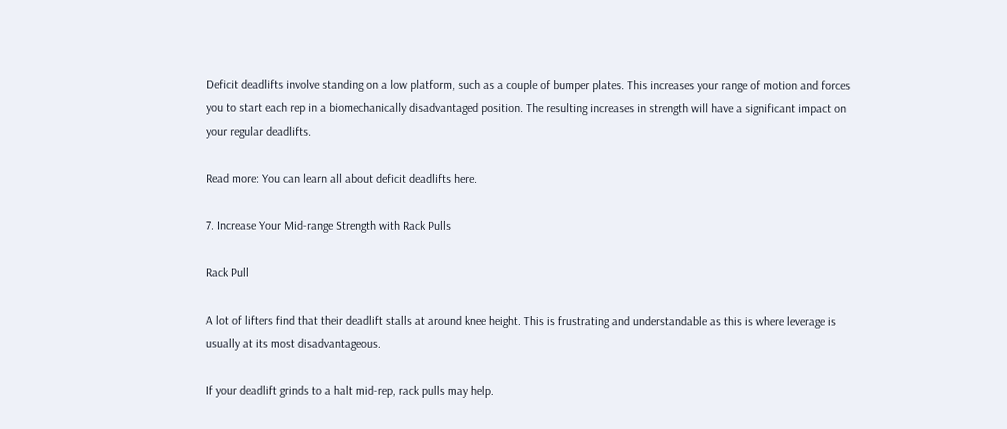Deficit deadlifts involve standing on a low platform, such as a couple of bumper plates. This increases your range of motion and forces you to start each rep in a biomechanically disadvantaged position. The resulting increases in strength will have a significant impact on your regular deadlifts.

Read more: You can learn all about deficit deadlifts here.

7. Increase Your Mid-range Strength with Rack Pulls

Rack Pull

A lot of lifters find that their deadlift stalls at around knee height. This is frustrating and understandable as this is where leverage is usually at its most disadvantageous.

If your deadlift grinds to a halt mid-rep, rack pulls may help.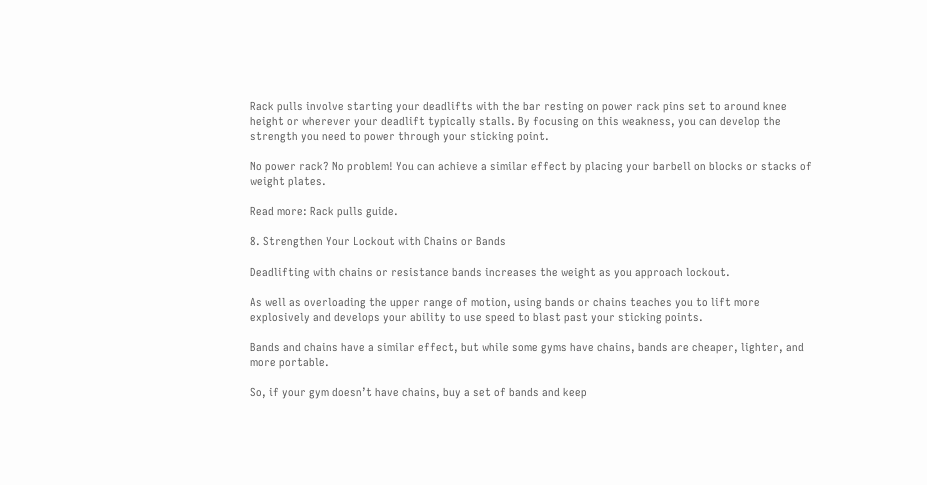Rack pulls involve starting your deadlifts with the bar resting on power rack pins set to around knee height or wherever your deadlift typically stalls. By focusing on this weakness, you can develop the strength you need to power through your sticking point.

No power rack? No problem! You can achieve a similar effect by placing your barbell on blocks or stacks of weight plates.

Read more: Rack pulls guide.

8. Strengthen Your Lockout with Chains or Bands

Deadlifting with chains or resistance bands increases the weight as you approach lockout.

As well as overloading the upper range of motion, using bands or chains teaches you to lift more explosively and develops your ability to use speed to blast past your sticking points.

Bands and chains have a similar effect, but while some gyms have chains, bands are cheaper, lighter, and more portable.

So, if your gym doesn’t have chains, buy a set of bands and keep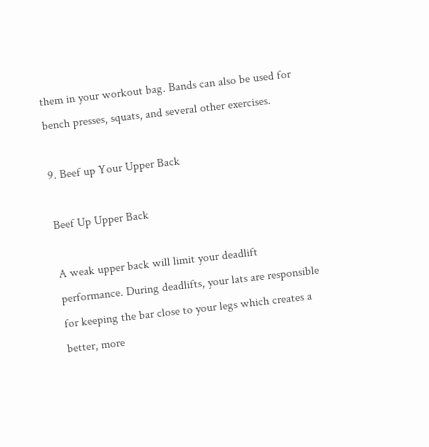them in your workout bag. Bands can also be used for bench presses, squats, and several other exercises.

9. Beef up Your Upper Back

Beef Up Upper Back

A weak upper back will limit your deadlift performance. During deadlifts, your lats are responsible for keeping the bar close to your legs which creates a better, more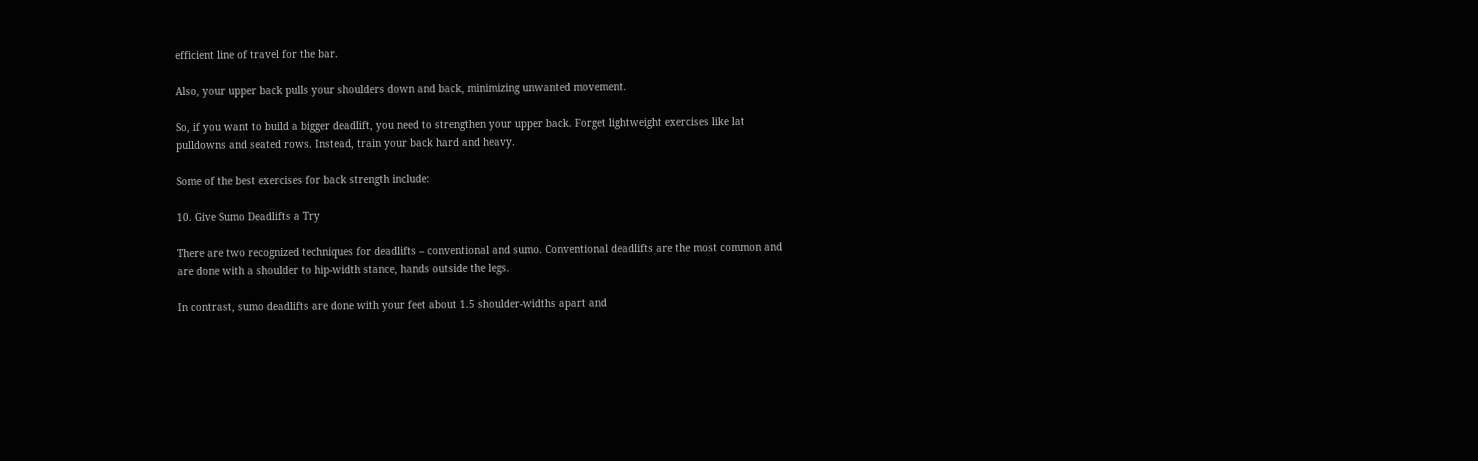efficient line of travel for the bar.

Also, your upper back pulls your shoulders down and back, minimizing unwanted movement.

So, if you want to build a bigger deadlift, you need to strengthen your upper back. Forget lightweight exercises like lat pulldowns and seated rows. Instead, train your back hard and heavy.

Some of the best exercises for back strength include:

10. Give Sumo Deadlifts a Try

There are two recognized techniques for deadlifts – conventional and sumo. Conventional deadlifts are the most common and are done with a shoulder to hip-width stance, hands outside the legs.

In contrast, sumo deadlifts are done with your feet about 1.5 shoulder-widths apart and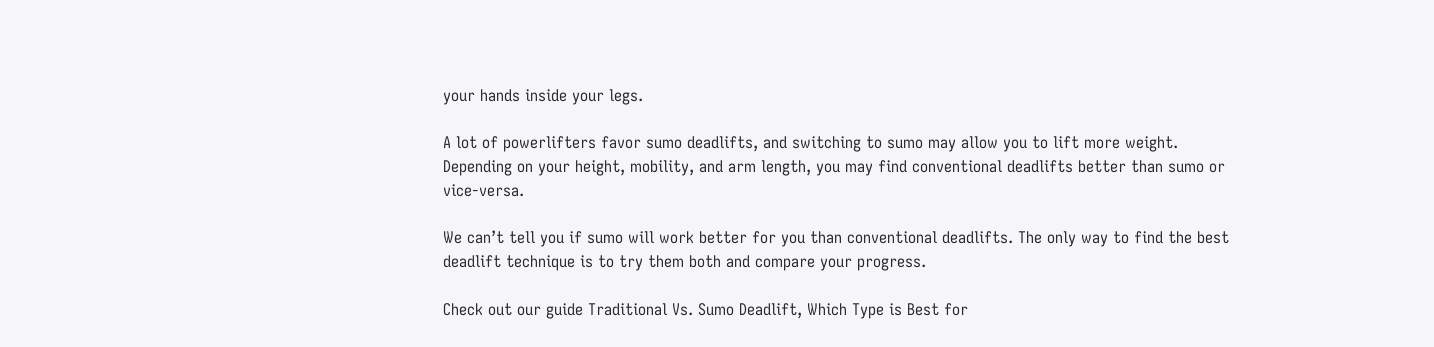your hands inside your legs.

A lot of powerlifters favor sumo deadlifts, and switching to sumo may allow you to lift more weight. Depending on your height, mobility, and arm length, you may find conventional deadlifts better than sumo or vice-versa.

We can’t tell you if sumo will work better for you than conventional deadlifts. The only way to find the best deadlift technique is to try them both and compare your progress.

Check out our guide Traditional Vs. Sumo Deadlift, Which Type is Best for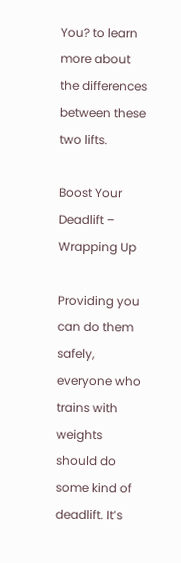You? to learn more about the differences between these two lifts.

Boost Your Deadlift – Wrapping Up

Providing you can do them safely, everyone who trains with weights should do some kind of deadlift. It’s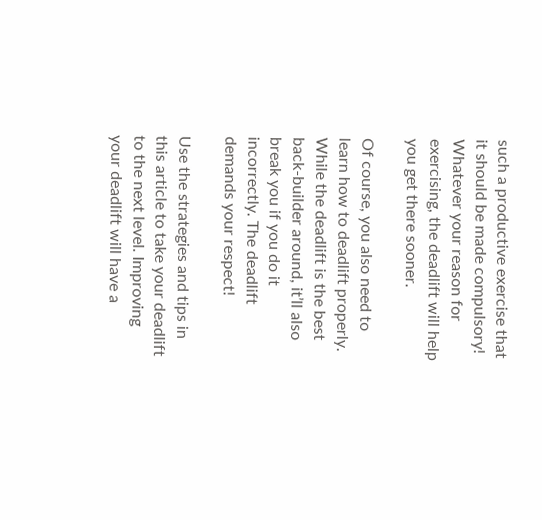such a productive exercise that it should be made compulsory! Whatever your reason for exercising, the deadlift will help you get there sooner.

Of course, you also need to learn how to deadlift properly. While the deadlift is the best back-builder around, it’ll also break you if you do it incorrectly. The deadlift demands your respect!

Use the strategies and tips in this article to take your deadlift to the next level. Improving your deadlift will have a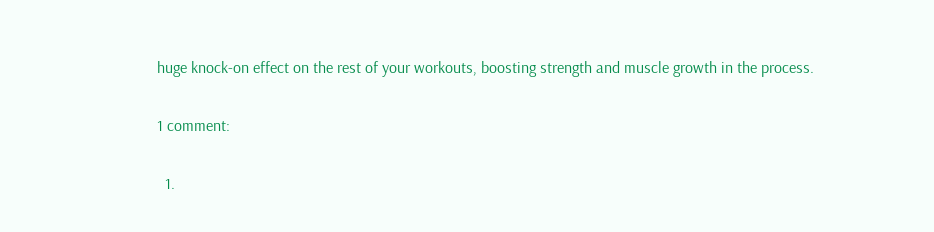huge knock-on effect on the rest of your workouts, boosting strength and muscle growth in the process.

1 comment:

  1.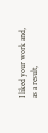I liked your work and, as a result,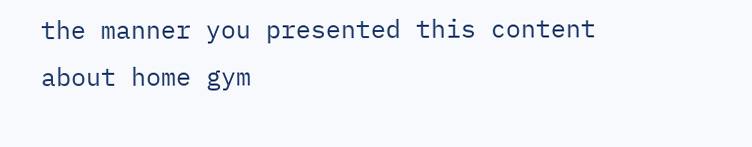the manner you presented this content about home gym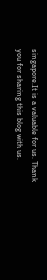singapore.It is a valuable for us. Thank you for sharing this blog with us.